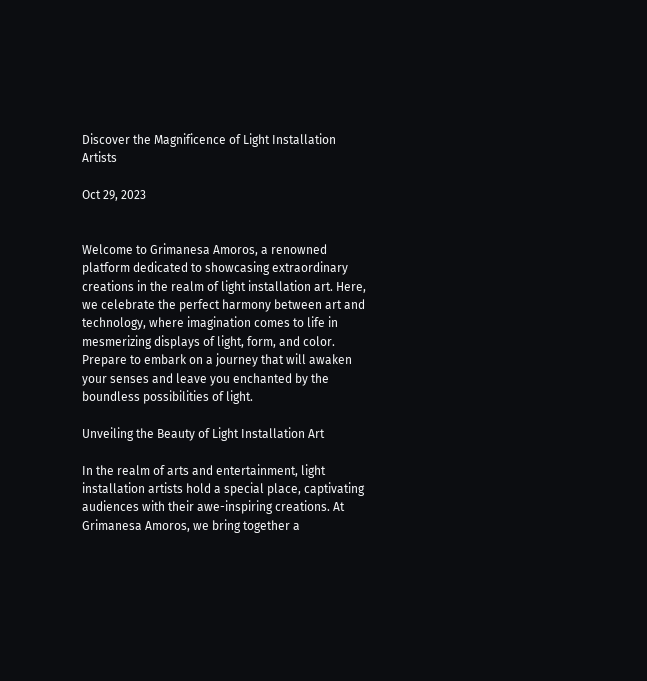Discover the Magnificence of Light Installation Artists

Oct 29, 2023


Welcome to Grimanesa Amoros, a renowned platform dedicated to showcasing extraordinary creations in the realm of light installation art. Here, we celebrate the perfect harmony between art and technology, where imagination comes to life in mesmerizing displays of light, form, and color. Prepare to embark on a journey that will awaken your senses and leave you enchanted by the boundless possibilities of light.

Unveiling the Beauty of Light Installation Art

In the realm of arts and entertainment, light installation artists hold a special place, captivating audiences with their awe-inspiring creations. At Grimanesa Amoros, we bring together a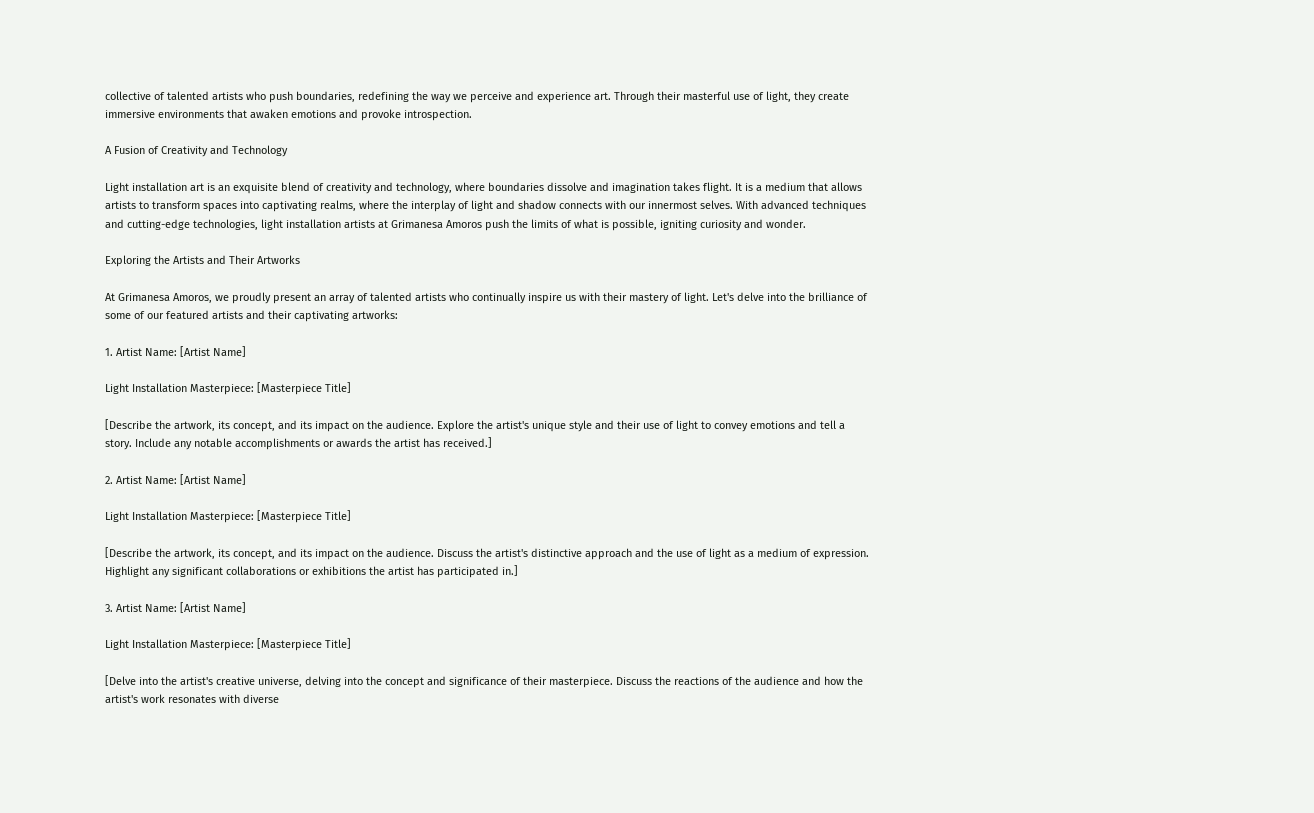collective of talented artists who push boundaries, redefining the way we perceive and experience art. Through their masterful use of light, they create immersive environments that awaken emotions and provoke introspection.

A Fusion of Creativity and Technology

Light installation art is an exquisite blend of creativity and technology, where boundaries dissolve and imagination takes flight. It is a medium that allows artists to transform spaces into captivating realms, where the interplay of light and shadow connects with our innermost selves. With advanced techniques and cutting-edge technologies, light installation artists at Grimanesa Amoros push the limits of what is possible, igniting curiosity and wonder.

Exploring the Artists and Their Artworks

At Grimanesa Amoros, we proudly present an array of talented artists who continually inspire us with their mastery of light. Let's delve into the brilliance of some of our featured artists and their captivating artworks:

1. Artist Name: [Artist Name]

Light Installation Masterpiece: [Masterpiece Title]

[Describe the artwork, its concept, and its impact on the audience. Explore the artist's unique style and their use of light to convey emotions and tell a story. Include any notable accomplishments or awards the artist has received.]

2. Artist Name: [Artist Name]

Light Installation Masterpiece: [Masterpiece Title]

[Describe the artwork, its concept, and its impact on the audience. Discuss the artist's distinctive approach and the use of light as a medium of expression. Highlight any significant collaborations or exhibitions the artist has participated in.]

3. Artist Name: [Artist Name]

Light Installation Masterpiece: [Masterpiece Title]

[Delve into the artist's creative universe, delving into the concept and significance of their masterpiece. Discuss the reactions of the audience and how the artist's work resonates with diverse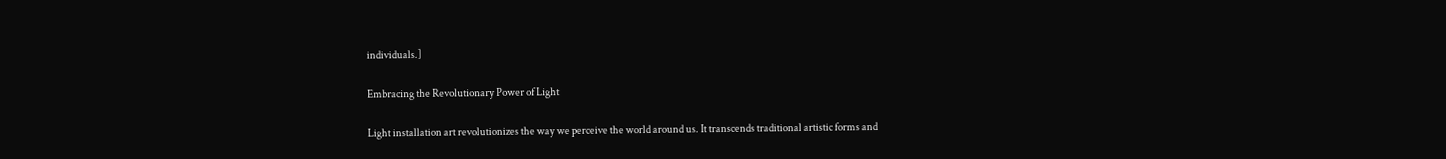individuals.]

Embracing the Revolutionary Power of Light

Light installation art revolutionizes the way we perceive the world around us. It transcends traditional artistic forms and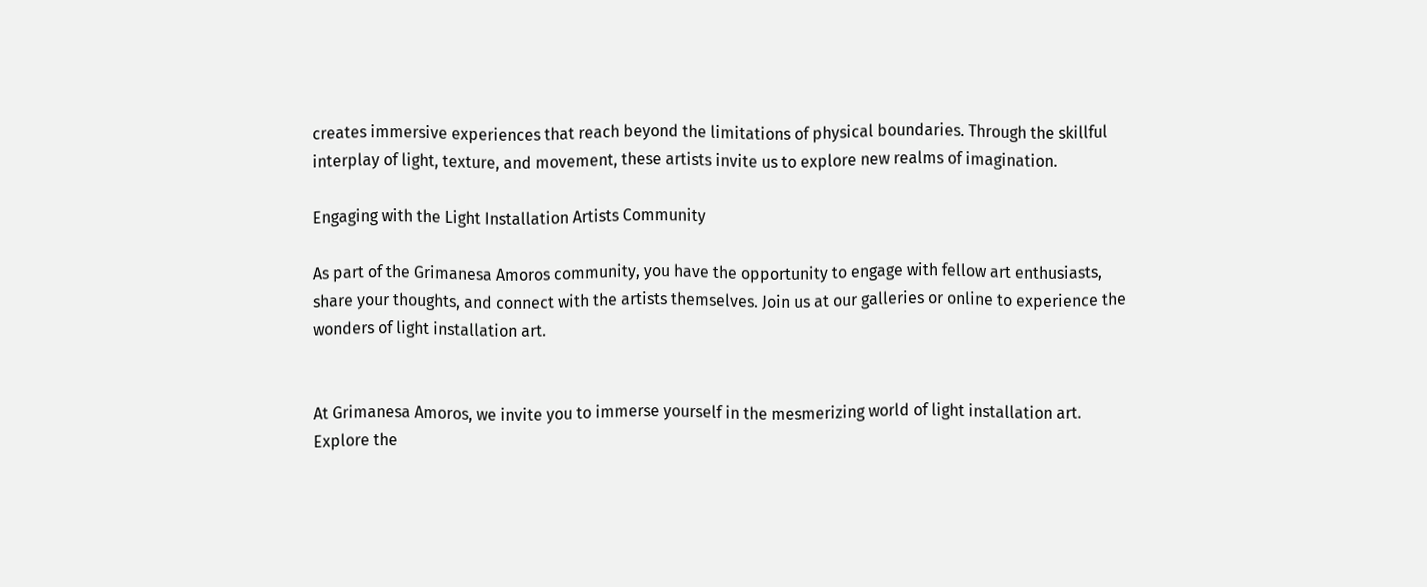creates immersive experiences that reach beyond the limitations of physical boundaries. Through the skillful interplay of light, texture, and movement, these artists invite us to explore new realms of imagination.

Engaging with the Light Installation Artists Community

As part of the Grimanesa Amoros community, you have the opportunity to engage with fellow art enthusiasts, share your thoughts, and connect with the artists themselves. Join us at our galleries or online to experience the wonders of light installation art.


At Grimanesa Amoros, we invite you to immerse yourself in the mesmerizing world of light installation art. Explore the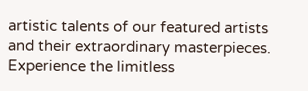artistic talents of our featured artists and their extraordinary masterpieces. Experience the limitless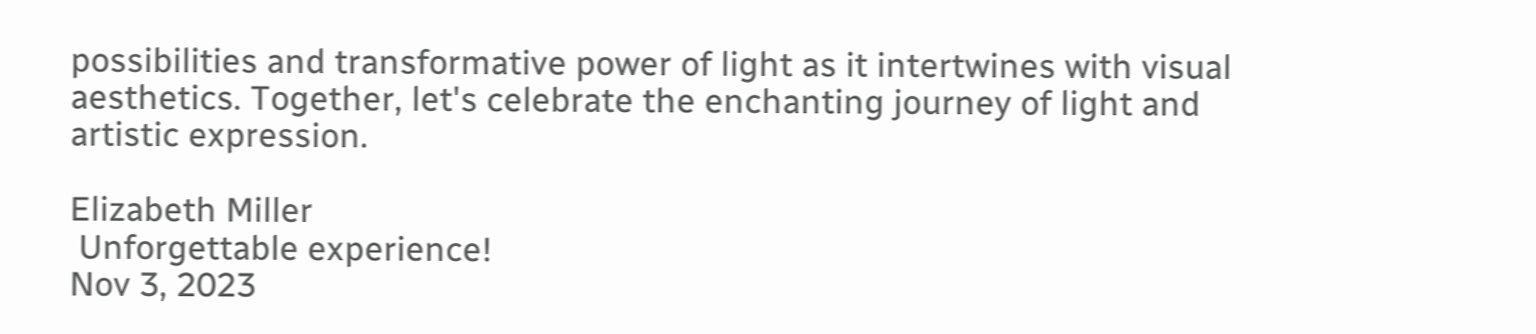possibilities and transformative power of light as it intertwines with visual aesthetics. Together, let's celebrate the enchanting journey of light and artistic expression.

Elizabeth Miller
 Unforgettable experience!
Nov 3, 2023